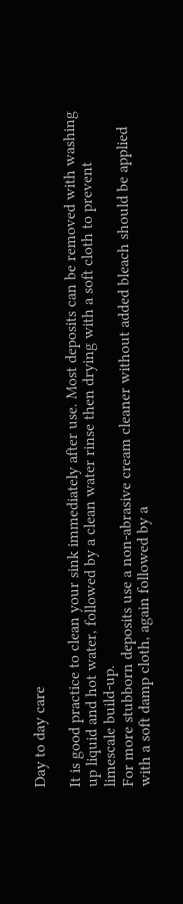Day to day care

It is good practice to clean your sink immediately after use. Most deposits can be removed with washing up liquid and hot water, followed by a clean water rinse then drying with a soft cloth to prevent limescale build-up.
For more stubborn deposits use a non-abrasive cream cleaner without added bleach should be applied with a soft damp cloth, again followed by a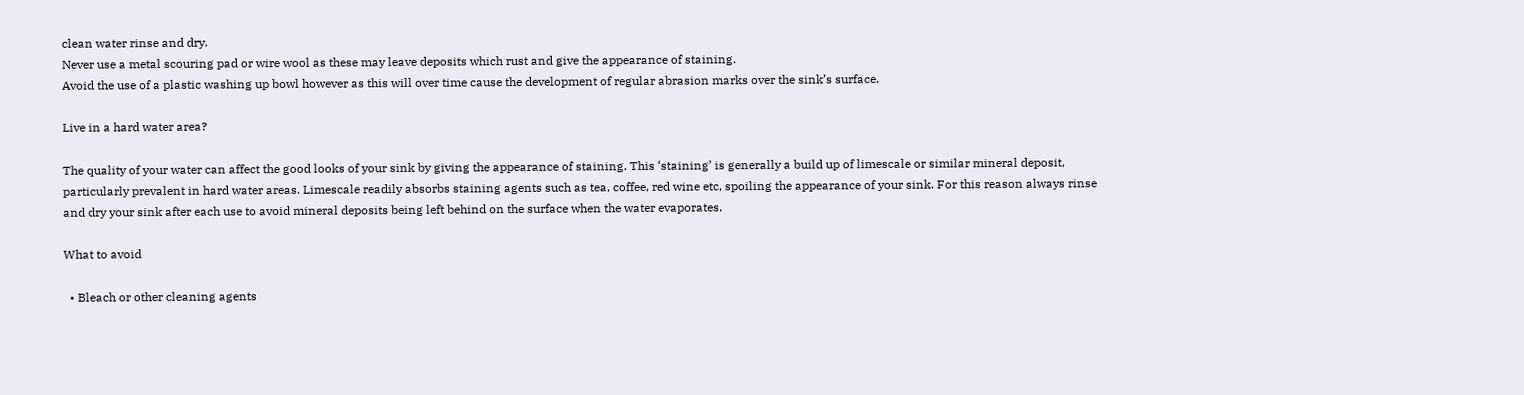clean water rinse and dry.
Never use a metal scouring pad or wire wool as these may leave deposits which rust and give the appearance of staining.
Avoid the use of a plastic washing up bowl however as this will over time cause the development of regular abrasion marks over the sink’s surface.

Live in a hard water area?

The quality of your water can affect the good looks of your sink by giving the appearance of staining. This ‘staining’ is generally a build up of limescale or similar mineral deposit, particularly prevalent in hard water areas. Limescale readily absorbs staining agents such as tea, coffee, red wine etc, spoiling the appearance of your sink. For this reason always rinse and dry your sink after each use to avoid mineral deposits being left behind on the surface when the water evaporates.

What to avoid

  • Bleach or other cleaning agents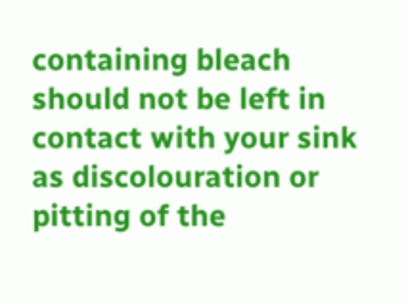containing bleach should not be left in contact with your sink as discolouration or pitting of the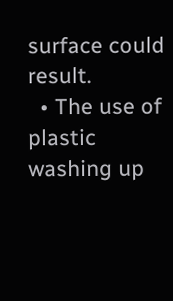surface could result.
  • The use of plastic washing up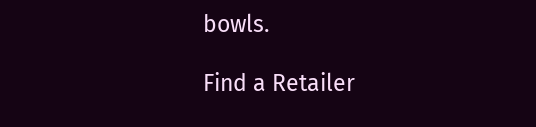bowls.

Find a Retailer